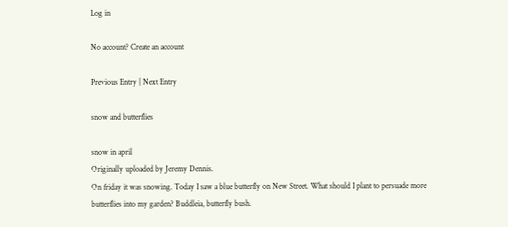Log in

No account? Create an account

Previous Entry | Next Entry

snow and butterflies

snow in april
Originally uploaded by Jeremy Dennis.
On friday it was snowing. Today I saw a blue butterfly on New Street. What should I plant to persuade more butterflies into my garden? Buddleia, butterfly bush.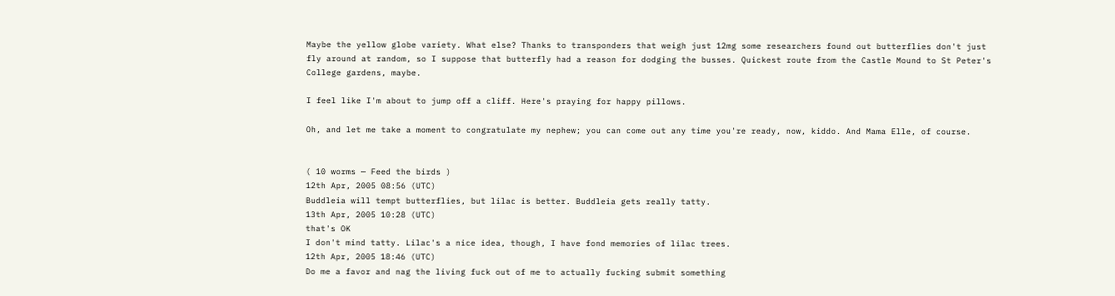Maybe the yellow globe variety. What else? Thanks to transponders that weigh just 12mg some researchers found out butterflies don't just fly around at random, so I suppose that butterfly had a reason for dodging the busses. Quickest route from the Castle Mound to St Peter's College gardens, maybe.

I feel like I'm about to jump off a cliff. Here's praying for happy pillows.

Oh, and let me take a moment to congratulate my nephew; you can come out any time you're ready, now, kiddo. And Mama Elle, of course.


( 10 worms — Feed the birds )
12th Apr, 2005 08:56 (UTC)
Buddleia will tempt butterflies, but lilac is better. Buddleia gets really tatty.
13th Apr, 2005 10:28 (UTC)
that's OK
I don't mind tatty. Lilac's a nice idea, though, I have fond memories of lilac trees.
12th Apr, 2005 18:46 (UTC)
Do me a favor and nag the living fuck out of me to actually fucking submit something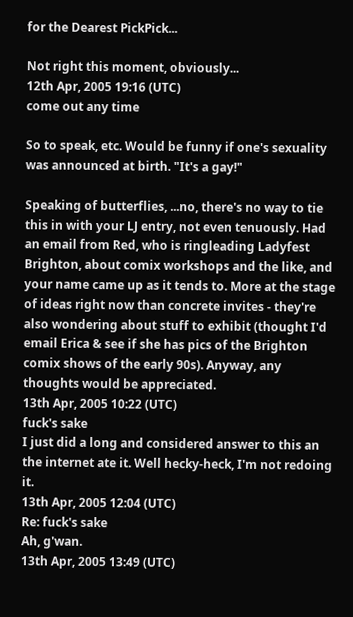for the Dearest PickPick...

Not right this moment, obviously...
12th Apr, 2005 19:16 (UTC)
come out any time

So to speak, etc. Would be funny if one's sexuality was announced at birth. "It's a gay!"

Speaking of butterflies, ...no, there's no way to tie this in with your LJ entry, not even tenuously. Had an email from Red, who is ringleading Ladyfest Brighton, about comix workshops and the like, and your name came up as it tends to. More at the stage of ideas right now than concrete invites - they're also wondering about stuff to exhibit (thought I'd email Erica & see if she has pics of the Brighton comix shows of the early 90s). Anyway, any thoughts would be appreciated.
13th Apr, 2005 10:22 (UTC)
fuck's sake
I just did a long and considered answer to this an the internet ate it. Well hecky-heck, I'm not redoing it.
13th Apr, 2005 12:04 (UTC)
Re: fuck's sake
Ah, g'wan.
13th Apr, 2005 13:49 (UTC)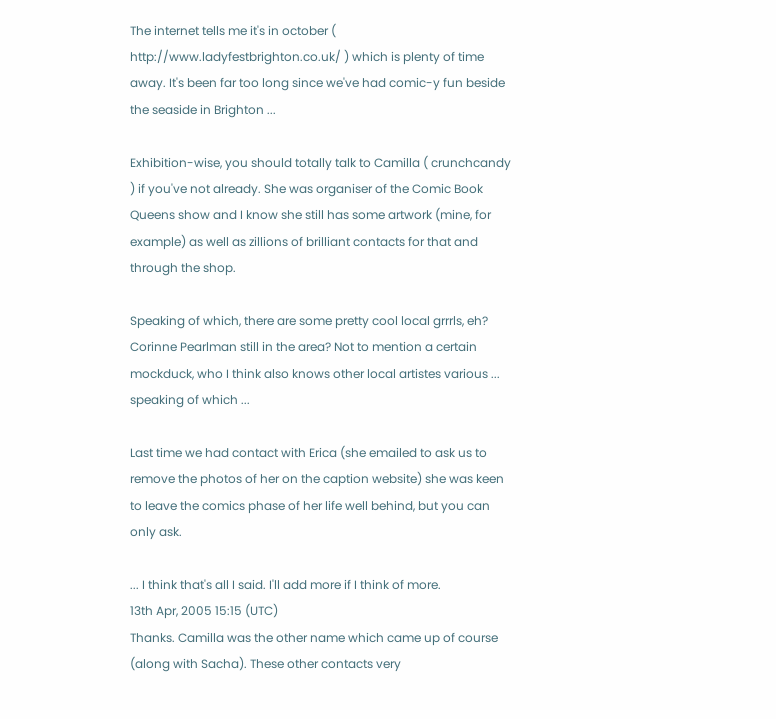The internet tells me it's in october ( http://www.ladyfestbrighton.co.uk/ ) which is plenty of time away. It's been far too long since we've had comic-y fun beside the seaside in Brighton ...

Exhibition-wise, you should totally talk to Camilla ( crunchcandy ) if you've not already. She was organiser of the Comic Book Queens show and I know she still has some artwork (mine, for example) as well as zillions of brilliant contacts for that and through the shop.

Speaking of which, there are some pretty cool local grrrls, eh? Corinne Pearlman still in the area? Not to mention a certain mockduck, who I think also knows other local artistes various ... speaking of which ...

Last time we had contact with Erica (she emailed to ask us to remove the photos of her on the caption website) she was keen to leave the comics phase of her life well behind, but you can only ask.

... I think that's all I said. I'll add more if I think of more.
13th Apr, 2005 15:15 (UTC)
Thanks. Camilla was the other name which came up of course (along with Sacha). These other contacts very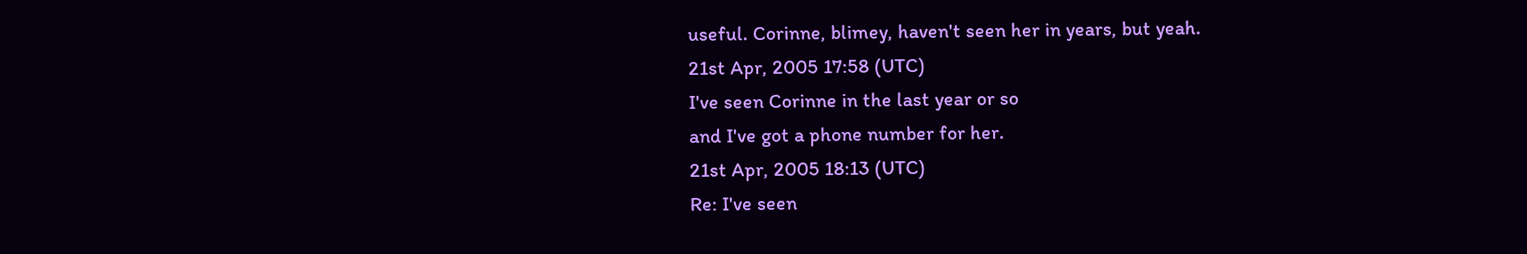useful. Corinne, blimey, haven't seen her in years, but yeah.
21st Apr, 2005 17:58 (UTC)
I've seen Corinne in the last year or so
and I've got a phone number for her.
21st Apr, 2005 18:13 (UTC)
Re: I've seen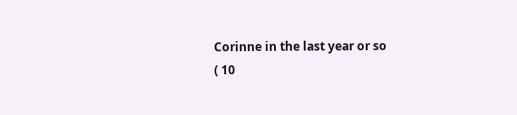Corinne in the last year or so
( 10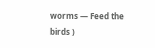worms — Feed the birds )